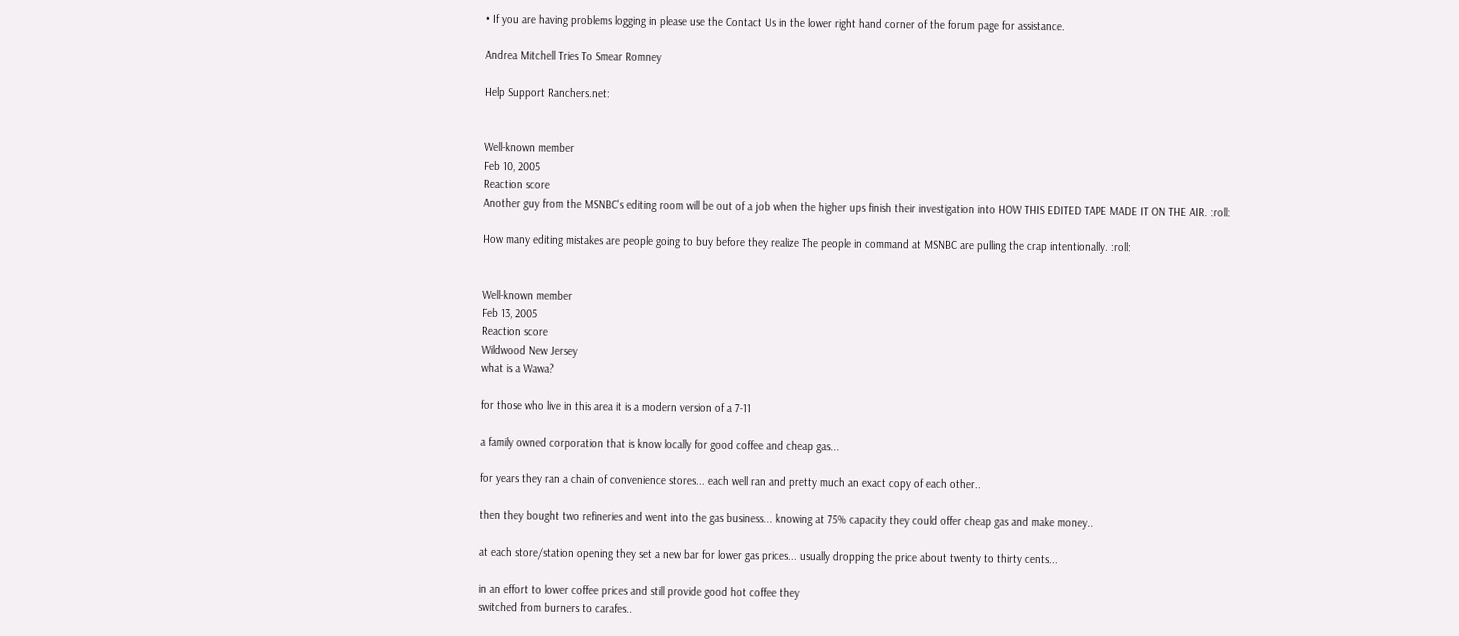• If you are having problems logging in please use the Contact Us in the lower right hand corner of the forum page for assistance.

Andrea Mitchell Tries To Smear Romney

Help Support Ranchers.net:


Well-known member
Feb 10, 2005
Reaction score
Another guy from the MSNBC's editing room will be out of a job when the higher ups finish their investigation into HOW THIS EDITED TAPE MADE IT ON THE AIR. :roll:

How many editing mistakes are people going to buy before they realize The people in command at MSNBC are pulling the crap intentionally. :roll:


Well-known member
Feb 13, 2005
Reaction score
Wildwood New Jersey
what is a Wawa?

for those who live in this area it is a modern version of a 7-11

a family owned corporation that is know locally for good coffee and cheap gas...

for years they ran a chain of convenience stores... each well ran and pretty much an exact copy of each other..

then they bought two refineries and went into the gas business... knowing at 75% capacity they could offer cheap gas and make money..

at each store/station opening they set a new bar for lower gas prices... usually dropping the price about twenty to thirty cents...

in an effort to lower coffee prices and still provide good hot coffee they
switched from burners to carafes..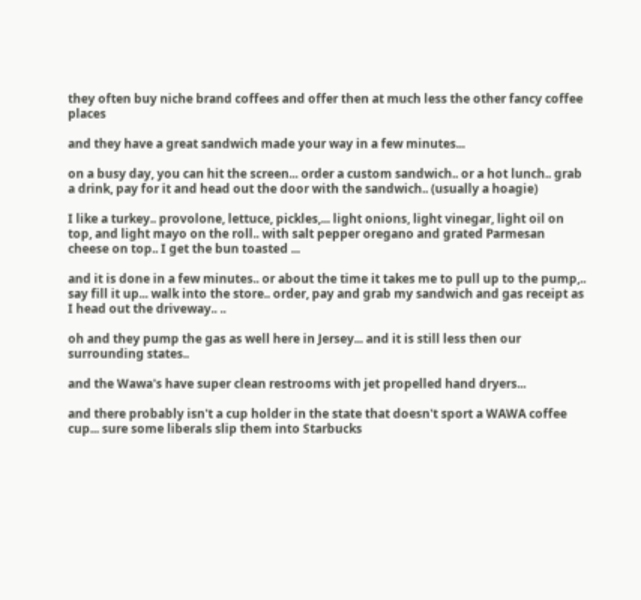they often buy niche brand coffees and offer then at much less the other fancy coffee places

and they have a great sandwich made your way in a few minutes...

on a busy day, you can hit the screen... order a custom sandwich.. or a hot lunch.. grab a drink, pay for it and head out the door with the sandwich.. (usually a hoagie)

I like a turkey.. provolone, lettuce, pickles,... light onions, light vinegar, light oil on top, and light mayo on the roll.. with salt pepper oregano and grated Parmesan cheese on top.. I get the bun toasted ...

and it is done in a few minutes.. or about the time it takes me to pull up to the pump,.. say fill it up... walk into the store.. order, pay and grab my sandwich and gas receipt as I head out the driveway.. ..

oh and they pump the gas as well here in Jersey... and it is still less then our surrounding states..

and the Wawa's have super clean restrooms with jet propelled hand dryers...

and there probably isn't a cup holder in the state that doesn't sport a WAWA coffee cup... sure some liberals slip them into Starbucks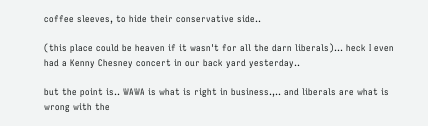coffee sleeves, to hide their conservative side..

(this place could be heaven if it wasn't for all the darn liberals)... heck I even had a Kenny Chesney concert in our back yard yesterday..

but the point is.. WAWA is what is right in business.,.. and liberals are what is wrong with the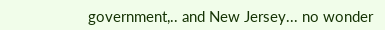government,.. and New Jersey... no wonder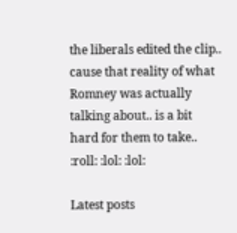the liberals edited the clip.. cause that reality of what Romney was actually talking about.. is a bit hard for them to take.. :roll: :lol: :lol:

Latest posts